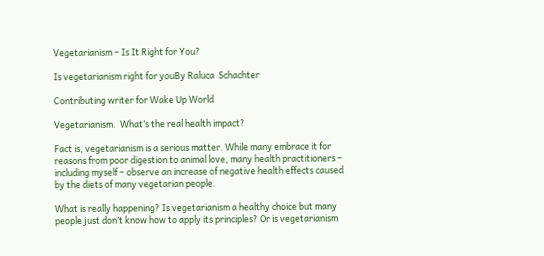Vegetarianism – Is It Right for You?

Is vegetarianism right for youBy Raluca  Schachter

Contributing writer for Wake Up World

Vegetarianism.  What’s the real health impact?

Fact is, vegetarianism is a serious matter. While many embrace it for reasons from poor digestion to animal love, many health practitioners – including myself – observe an increase of negative health effects caused by the diets of many vegetarian people.

What is really happening? Is vegetarianism a healthy choice but many people just don’t know how to apply its principles? Or is vegetarianism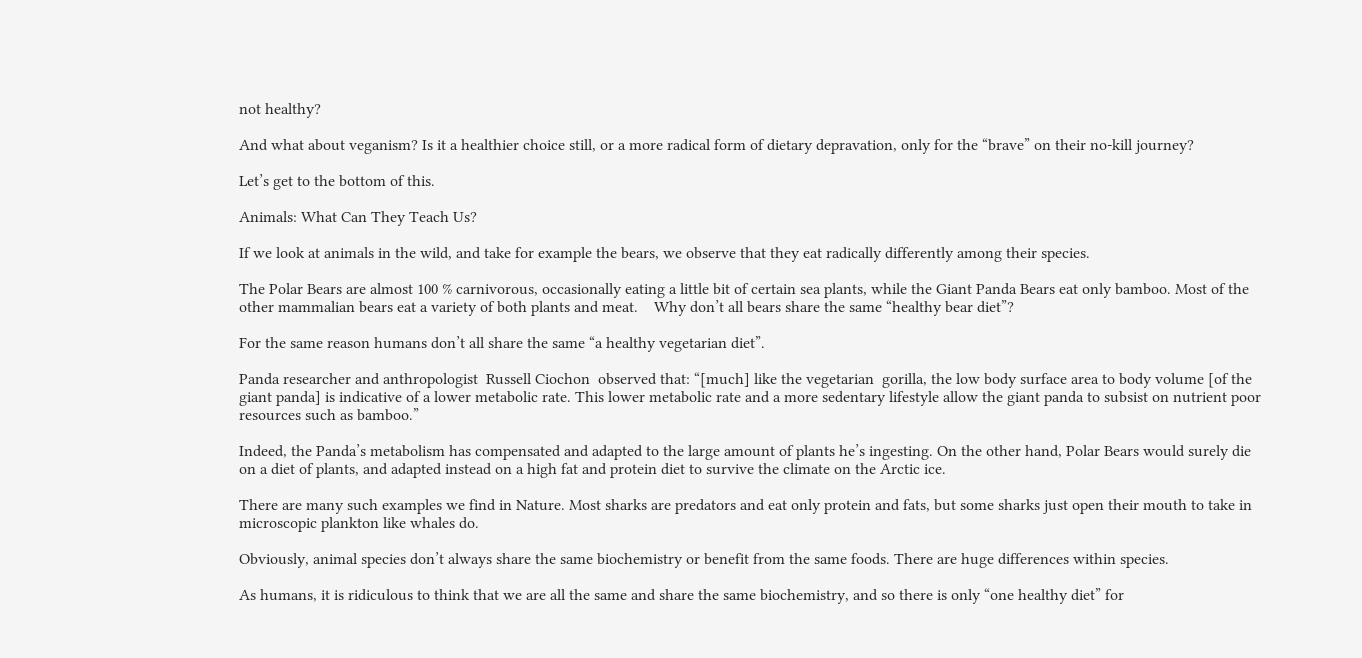not healthy?

And what about veganism? Is it a healthier choice still, or a more radical form of dietary depravation, only for the “brave” on their no-kill journey?

Let’s get to the bottom of this.

Animals: What Can They Teach Us?

If we look at animals in the wild, and take for example the bears, we observe that they eat radically differently among their species.

The Polar Bears are almost 100 % carnivorous, occasionally eating a little bit of certain sea plants, while the Giant Panda Bears eat only bamboo. Most of the other mammalian bears eat a variety of both plants and meat.    Why don’t all bears share the same “healthy bear diet”?

For the same reason humans don’t all share the same “a healthy vegetarian diet”.

Panda researcher and anthropologist  Russell Ciochon  observed that: “[much] like the vegetarian  gorilla, the low body surface area to body volume [of the giant panda] is indicative of a lower metabolic rate. This lower metabolic rate and a more sedentary lifestyle allow the giant panda to subsist on nutrient poor resources such as bamboo.”

Indeed, the Panda’s metabolism has compensated and adapted to the large amount of plants he’s ingesting. On the other hand, Polar Bears would surely die on a diet of plants, and adapted instead on a high fat and protein diet to survive the climate on the Arctic ice.

There are many such examples we find in Nature. Most sharks are predators and eat only protein and fats, but some sharks just open their mouth to take in microscopic plankton like whales do.

Obviously, animal species don’t always share the same biochemistry or benefit from the same foods. There are huge differences within species.

As humans, it is ridiculous to think that we are all the same and share the same biochemistry, and so there is only “one healthy diet” for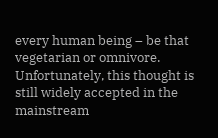every human being – be that vegetarian or omnivore. Unfortunately, this thought is still widely accepted in the mainstream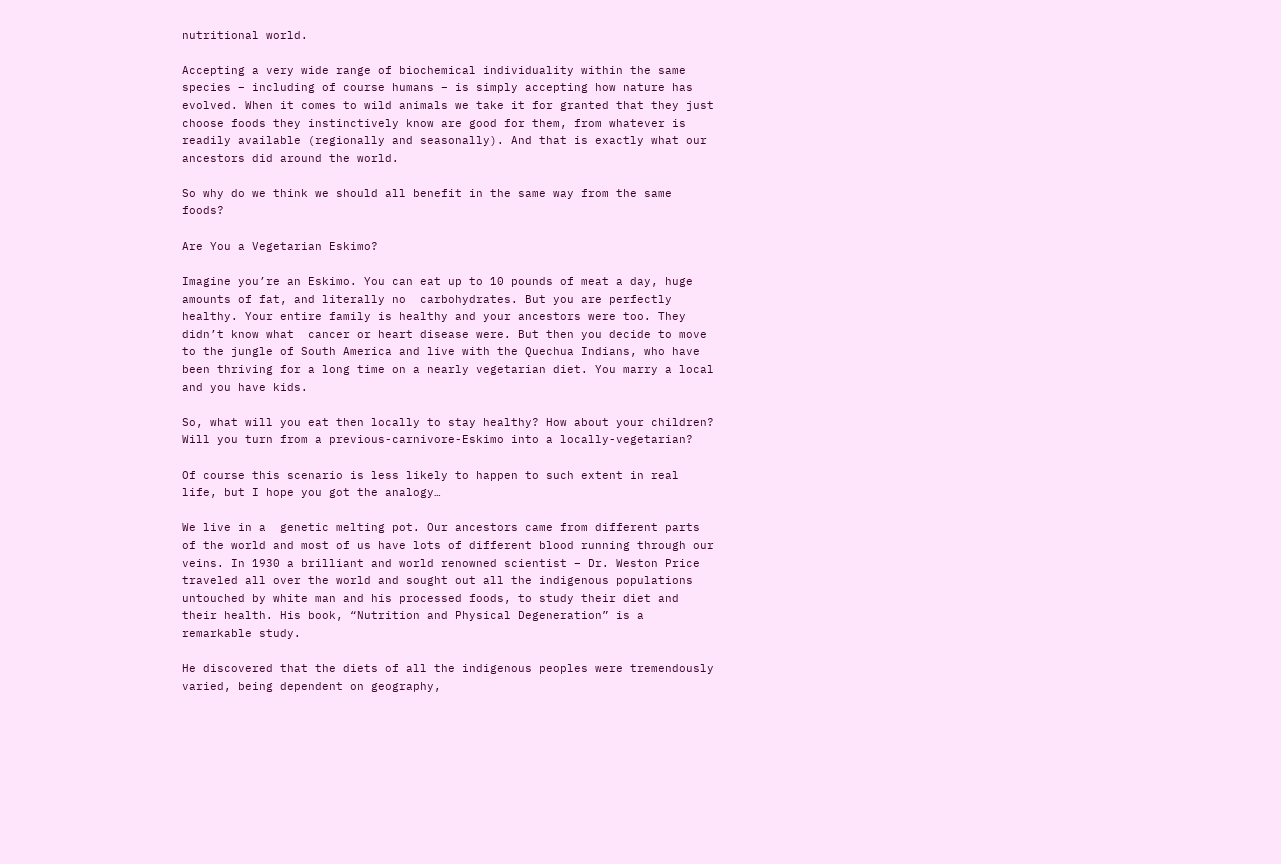nutritional world.

Accepting a very wide range of biochemical individuality within the same species – including of course humans – is simply accepting how nature has evolved. When it comes to wild animals we take it for granted that they just choose foods they instinctively know are good for them, from whatever is readily available (regionally and seasonally). And that is exactly what our ancestors did around the world.

So why do we think we should all benefit in the same way from the same foods?

Are You a Vegetarian Eskimo?

Imagine you’re an Eskimo. You can eat up to 10 pounds of meat a day, huge amounts of fat, and literally no  carbohydrates. But you are perfectly healthy. Your entire family is healthy and your ancestors were too. They didn’t know what  cancer or heart disease were. But then you decide to move to the jungle of South America and live with the Quechua Indians, who have been thriving for a long time on a nearly vegetarian diet. You marry a local and you have kids.

So, what will you eat then locally to stay healthy? How about your children? Will you turn from a previous-carnivore-Eskimo into a locally-vegetarian?

Of course this scenario is less likely to happen to such extent in real life, but I hope you got the analogy…

We live in a  genetic melting pot. Our ancestors came from different parts of the world and most of us have lots of different blood running through our veins. In 1930 a brilliant and world renowned scientist – Dr. Weston Price traveled all over the world and sought out all the indigenous populations untouched by white man and his processed foods, to study their diet and their health. His book, “Nutrition and Physical Degeneration” is a remarkable study.

He discovered that the diets of all the indigenous peoples were tremendously varied, being dependent on geography,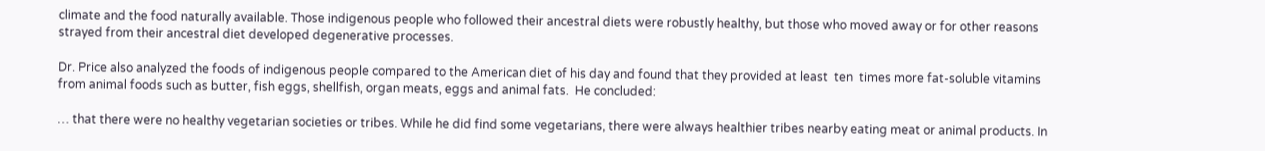climate and the food naturally available. Those indigenous people who followed their ancestral diets were robustly healthy, but those who moved away or for other reasons strayed from their ancestral diet developed degenerative processes.

Dr. Price also analyzed the foods of indigenous people compared to the American diet of his day and found that they provided at least  ten  times more fat-soluble vitamins from animal foods such as butter, fish eggs, shellfish, organ meats, eggs and animal fats.  He concluded:

… that there were no healthy vegetarian societies or tribes. While he did find some vegetarians, there were always healthier tribes nearby eating meat or animal products. In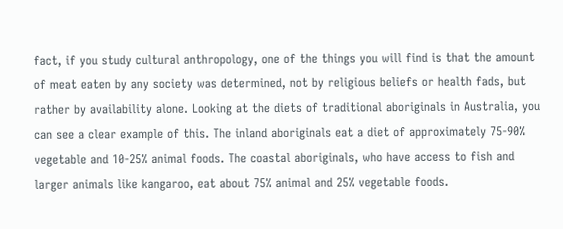fact, if you study cultural anthropology, one of the things you will find is that the amount of meat eaten by any society was determined, not by religious beliefs or health fads, but rather by availability alone. Looking at the diets of traditional aboriginals in Australia, you can see a clear example of this. The inland aboriginals eat a diet of approximately 75-90% vegetable and 10-25% animal foods. The coastal aboriginals, who have access to fish and larger animals like kangaroo, eat about 75% animal and 25% vegetable foods.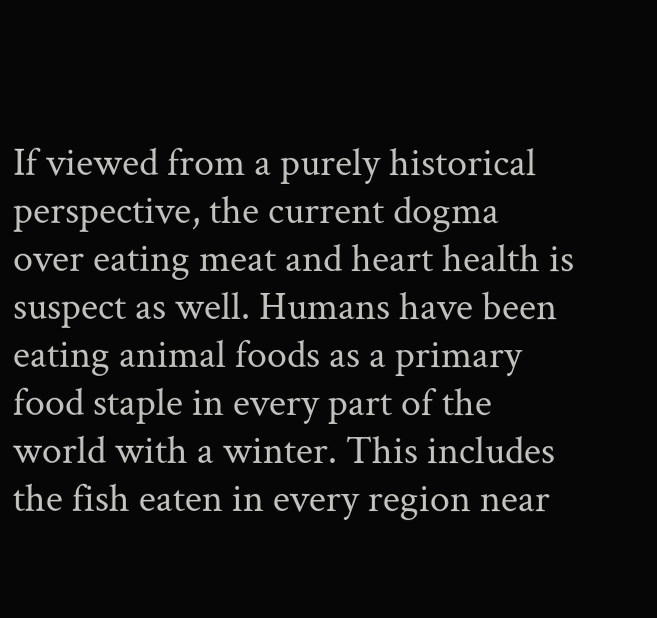If viewed from a purely historical perspective, the current dogma over eating meat and heart health is suspect as well. Humans have been eating animal foods as a primary food staple in every part of the world with a winter. This includes the fish eaten in every region near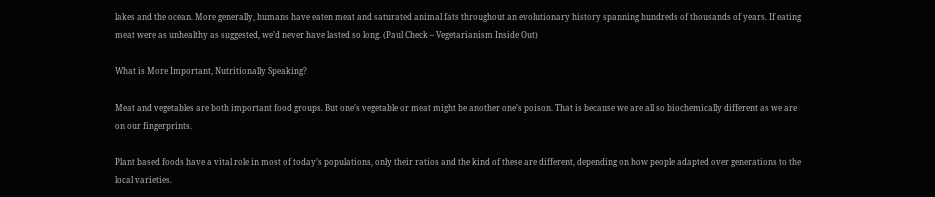lakes and the ocean. More generally, humans have eaten meat and saturated animal fats throughout an evolutionary history spanning hundreds of thousands of years. If eating meat were as unhealthy as suggested, we’d never have lasted so long. (Paul Check – Vegetarianism Inside Out)

What is More Important, Nutritionally Speaking?

Meat and vegetables are both important food groups. But one’s vegetable or meat might be another one’s poison. That is because we are all so biochemically different as we are on our fingerprints.

Plant based foods have a vital role in most of today’s populations, only their ratios and the kind of these are different, depending on how people adapted over generations to the local varieties.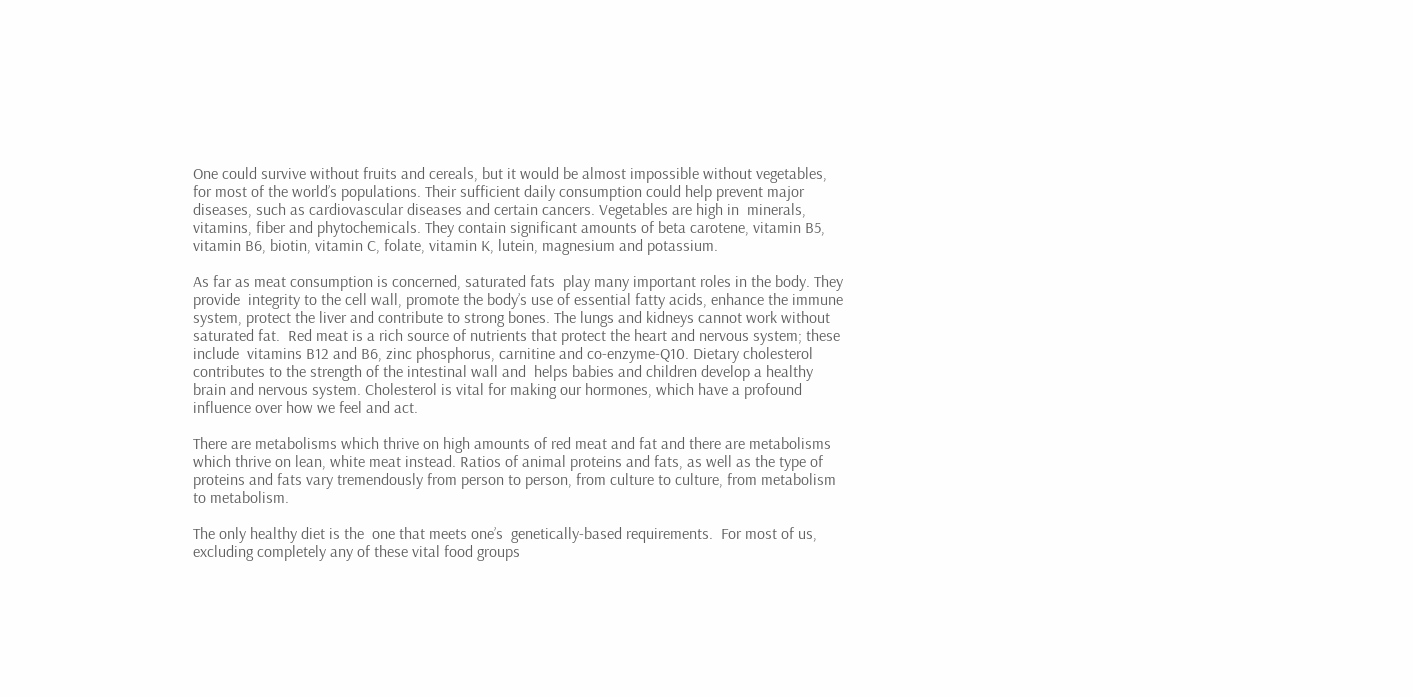One could survive without fruits and cereals, but it would be almost impossible without vegetables, for most of the world’s populations. Their sufficient daily consumption could help prevent major diseases, such as cardiovascular diseases and certain cancers. Vegetables are high in  minerals, vitamins, fiber and phytochemicals. They contain significant amounts of beta carotene, vitamin B5, vitamin B6, biotin, vitamin C, folate, vitamin K, lutein, magnesium and potassium.

As far as meat consumption is concerned, saturated fats  play many important roles in the body. They provide  integrity to the cell wall, promote the body’s use of essential fatty acids, enhance the immune system, protect the liver and contribute to strong bones. The lungs and kidneys cannot work without saturated fat.  Red meat is a rich source of nutrients that protect the heart and nervous system; these include  vitamins B12 and B6, zinc phosphorus, carnitine and co-enzyme-Q10. Dietary cholesterol  contributes to the strength of the intestinal wall and  helps babies and children develop a healthy brain and nervous system. Cholesterol is vital for making our hormones, which have a profound influence over how we feel and act.

There are metabolisms which thrive on high amounts of red meat and fat and there are metabolisms which thrive on lean, white meat instead. Ratios of animal proteins and fats, as well as the type of proteins and fats vary tremendously from person to person, from culture to culture, from metabolism to metabolism.

The only healthy diet is the  one that meets one’s  genetically-based requirements.  For most of us, excluding completely any of these vital food groups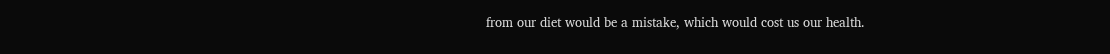from our diet would be a mistake, which would cost us our health.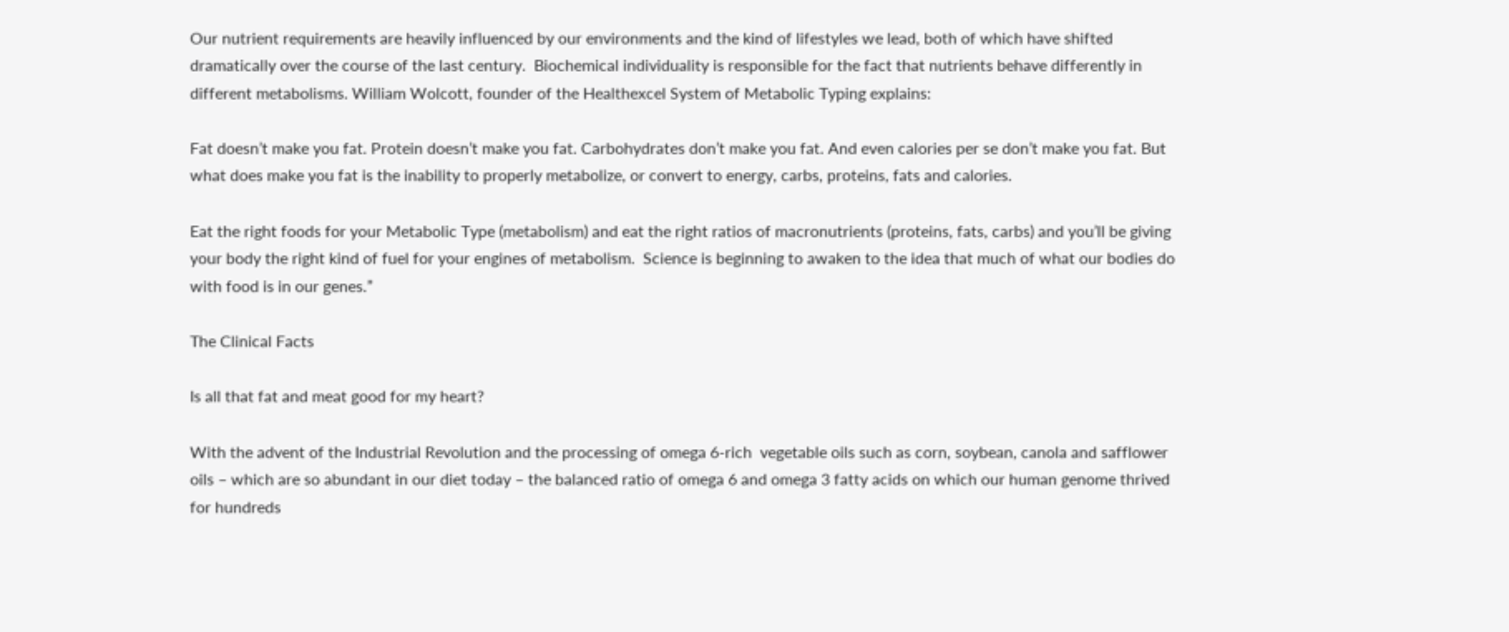Our nutrient requirements are heavily influenced by our environments and the kind of lifestyles we lead, both of which have shifted dramatically over the course of the last century.  Biochemical individuality is responsible for the fact that nutrients behave differently in different metabolisms. William Wolcott, founder of the Healthexcel System of Metabolic Typing explains:

Fat doesn’t make you fat. Protein doesn’t make you fat. Carbohydrates don’t make you fat. And even calories per se don’t make you fat. But  what does make you fat is the inability to properly metabolize, or convert to energy, carbs, proteins, fats and calories.

Eat the right foods for your Metabolic Type (metabolism) and eat the right ratios of macronutrients (proteins, fats, carbs) and you’ll be giving your body the right kind of fuel for your engines of metabolism.  Science is beginning to awaken to the idea that much of what our bodies do with food is in our genes.”

The Clinical Facts

Is all that fat and meat good for my heart?

With the advent of the Industrial Revolution and the processing of omega 6-rich  vegetable oils such as corn, soybean, canola and safflower oils – which are so abundant in our diet today – the balanced ratio of omega 6 and omega 3 fatty acids on which our human genome thrived for hundreds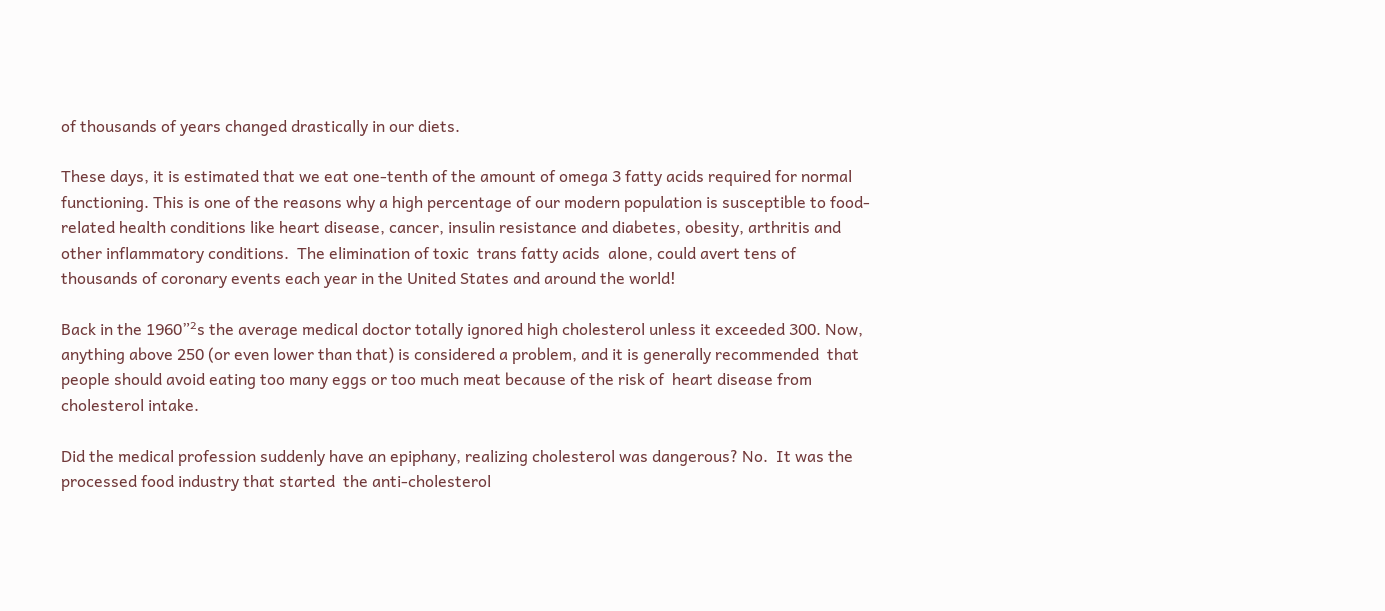of thousands of years changed drastically in our diets.

These days, it is estimated that we eat one-tenth of the amount of omega 3 fatty acids required for normal functioning. This is one of the reasons why a high percentage of our modern population is susceptible to food-related health conditions like heart disease, cancer, insulin resistance and diabetes, obesity, arthritis and other inflammatory conditions.  The elimination of toxic  trans fatty acids  alone, could avert tens of thousands of coronary events each year in the United States and around the world!

Back in the 1960”²s the average medical doctor totally ignored high cholesterol unless it exceeded 300. Now, anything above 250 (or even lower than that) is considered a problem, and it is generally recommended  that people should avoid eating too many eggs or too much meat because of the risk of  heart disease from cholesterol intake.

Did the medical profession suddenly have an epiphany, realizing cholesterol was dangerous? No.  It was the processed food industry that started  the anti-cholesterol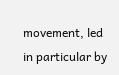movement, led in particular by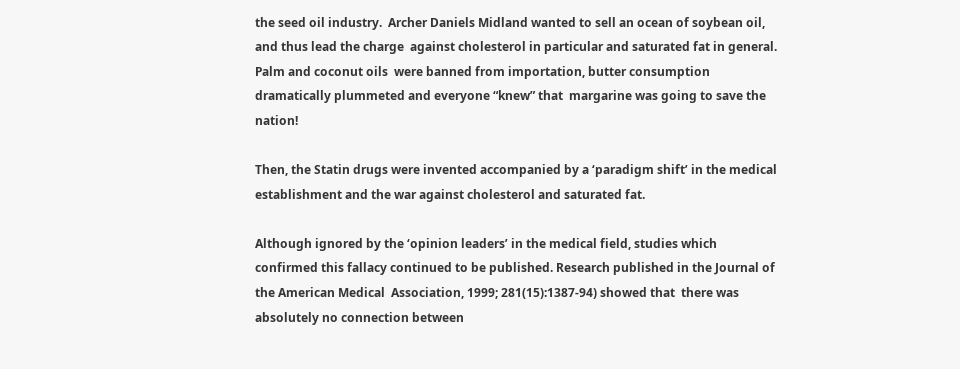the seed oil industry.  Archer Daniels Midland wanted to sell an ocean of soybean oil, and thus lead the charge  against cholesterol in particular and saturated fat in general. Palm and coconut oils  were banned from importation, butter consumption dramatically plummeted and everyone “knew” that  margarine was going to save the nation!

Then, the Statin drugs were invented accompanied by a ‘paradigm shift’ in the medical establishment and the war against cholesterol and saturated fat.

Although ignored by the ‘opinion leaders’ in the medical field, studies which confirmed this fallacy continued to be published. Research published in the Journal of the American Medical  Association, 1999; 281(15):1387-94) showed that  there was absolutely no connection between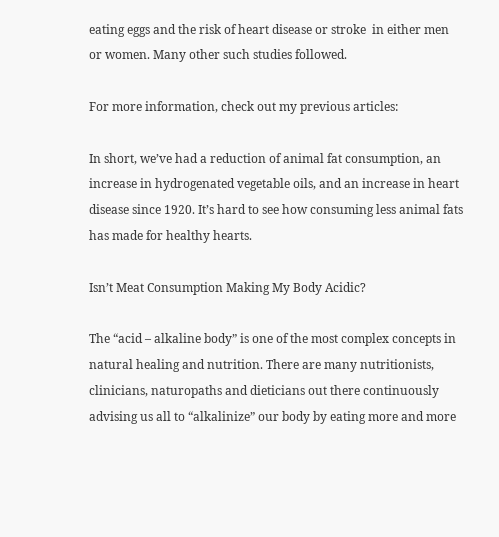eating eggs and the risk of heart disease or stroke  in either men or women. Many other such studies followed.

For more information, check out my previous articles:

In short, we’ve had a reduction of animal fat consumption, an increase in hydrogenated vegetable oils, and an increase in heart disease since 1920. It’s hard to see how consuming less animal fats has made for healthy hearts.

Isn’t Meat Consumption Making My Body Acidic?

The “acid – alkaline body” is one of the most complex concepts in natural healing and nutrition. There are many nutritionists, clinicians, naturopaths and dieticians out there continuously advising us all to “alkalinize” our body by eating more and more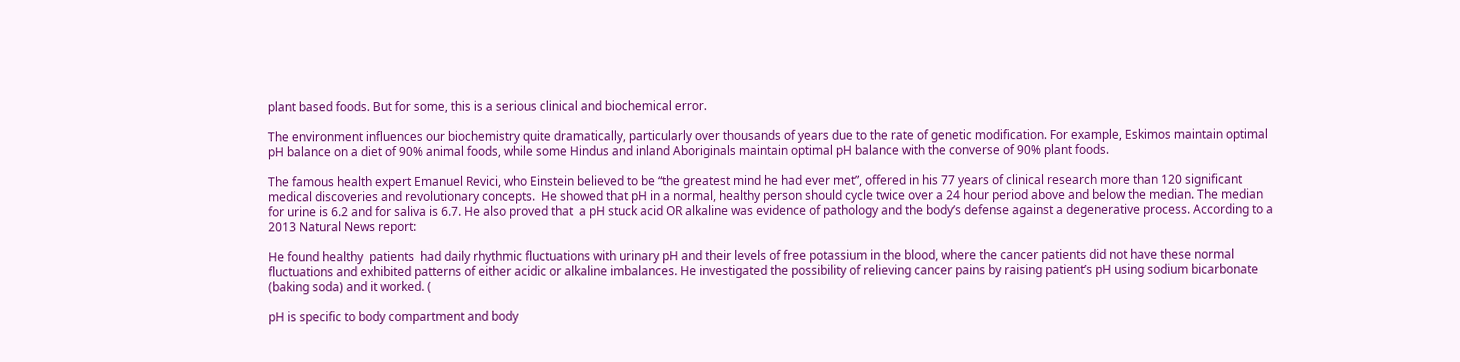plant based foods. But for some, this is a serious clinical and biochemical error.

The environment influences our biochemistry quite dramatically, particularly over thousands of years due to the rate of genetic modification. For example, Eskimos maintain optimal pH balance on a diet of 90% animal foods, while some Hindus and inland Aboriginals maintain optimal pH balance with the converse of 90% plant foods.

The famous health expert Emanuel Revici, who Einstein believed to be “the greatest mind he had ever met”, offered in his 77 years of clinical research more than 120 significant medical discoveries and revolutionary concepts.  He showed that pH in a normal, healthy person should cycle twice over a 24 hour period above and below the median. The median for urine is 6.2 and for saliva is 6.7. He also proved that  a pH stuck acid OR alkaline was evidence of pathology and the body’s defense against a degenerative process. According to a 2013 Natural News report:

He found healthy  patients  had daily rhythmic fluctuations with urinary pH and their levels of free potassium in the blood, where the cancer patients did not have these normal fluctuations and exhibited patterns of either acidic or alkaline imbalances. He investigated the possibility of relieving cancer pains by raising patient’s pH using sodium bicarbonate (baking soda) and it worked. (

pH is specific to body compartment and body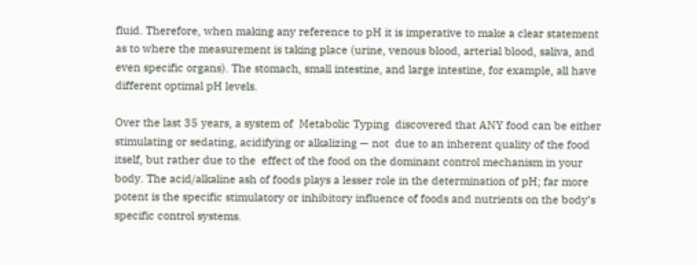fluid. Therefore, when making any reference to pH it is imperative to make a clear statement as to where the measurement is taking place (urine, venous blood, arterial blood, saliva, and even specific organs). The stomach, small intestine, and large intestine, for example, all have different optimal pH levels.

Over the last 35 years, a system of  Metabolic Typing  discovered that ANY food can be either stimulating or sedating, acidifying or alkalizing — not  due to an inherent quality of the food itself, but rather due to the  effect of the food on the dominant control mechanism in your body. The acid/alkaline ash of foods plays a lesser role in the determination of pH; far more potent is the specific stimulatory or inhibitory influence of foods and nutrients on the body’s specific control systems.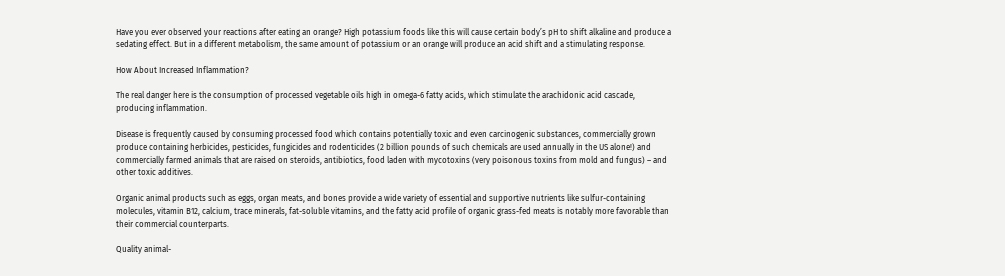Have you ever observed your reactions after eating an orange? High potassium foods like this will cause certain body’s pH to shift alkaline and produce a sedating effect. But in a different metabolism, the same amount of potassium or an orange will produce an acid shift and a stimulating response.

How About Increased Inflammation?

The real danger here is the consumption of processed vegetable oils high in omega-6 fatty acids, which stimulate the arachidonic acid cascade, producing inflammation.

Disease is frequently caused by consuming processed food which contains potentially toxic and even carcinogenic substances, commercially grown produce containing herbicides, pesticides, fungicides and rodenticides (2 billion pounds of such chemicals are used annually in the US alone!) and commercially farmed animals that are raised on steroids, antibiotics, food laden with mycotoxins (very poisonous toxins from mold and fungus) – and other toxic additives.

Organic animal products such as eggs, organ meats, and bones provide a wide variety of essential and supportive nutrients like sulfur-containing molecules, vitamin B12, calcium, trace minerals, fat-soluble vitamins, and the fatty acid profile of organic grass-fed meats is notably more favorable than their commercial counterparts.

Quality animal-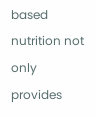based nutrition not only provides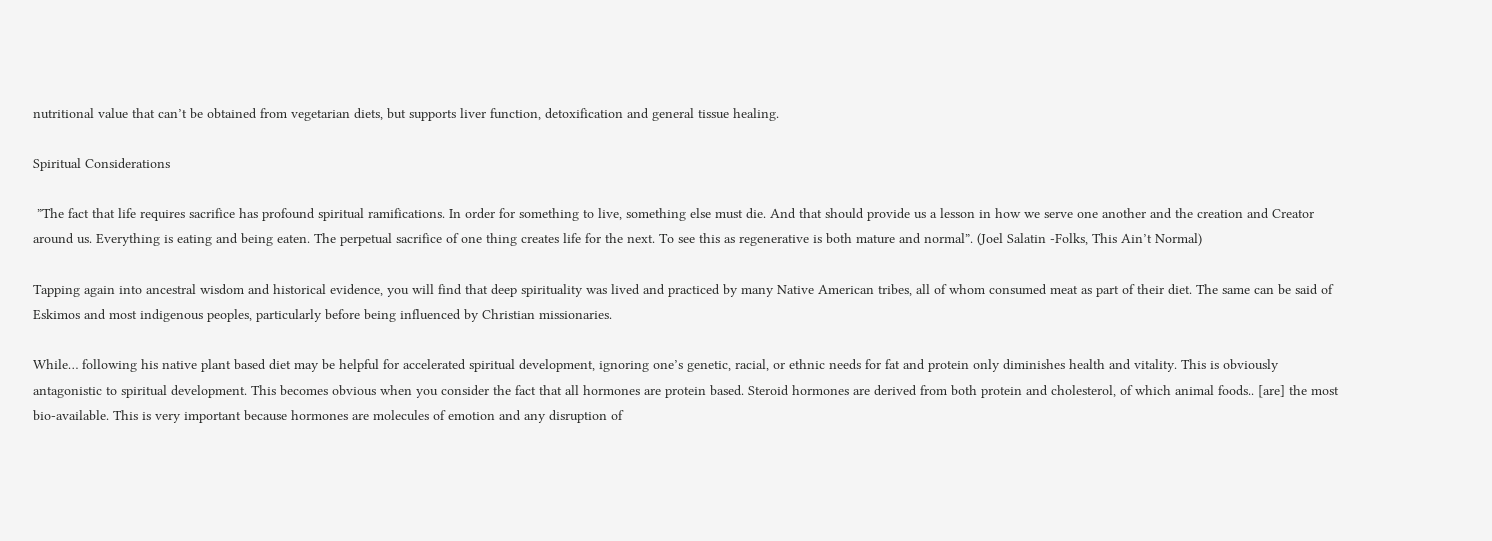nutritional value that can’t be obtained from vegetarian diets, but supports liver function, detoxification and general tissue healing.

Spiritual Considerations

 ”The fact that life requires sacrifice has profound spiritual ramifications. In order for something to live, something else must die. And that should provide us a lesson in how we serve one another and the creation and Creator around us. Everything is eating and being eaten. The perpetual sacrifice of one thing creates life for the next. To see this as regenerative is both mature and normal”. (Joel Salatin -Folks, This Ain’t Normal)

Tapping again into ancestral wisdom and historical evidence, you will find that deep spirituality was lived and practiced by many Native American tribes, all of whom consumed meat as part of their diet. The same can be said of Eskimos and most indigenous peoples, particularly before being influenced by Christian missionaries.

While… following his native plant based diet may be helpful for accelerated spiritual development, ignoring one’s genetic, racial, or ethnic needs for fat and protein only diminishes health and vitality. This is obviously antagonistic to spiritual development. This becomes obvious when you consider the fact that all hormones are protein based. Steroid hormones are derived from both protein and cholesterol, of which animal foods.. [are] the most bio-available. This is very important because hormones are molecules of emotion and any disruption of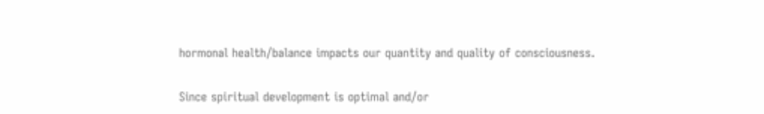hormonal health/balance impacts our quantity and quality of consciousness.

Since spiritual development is optimal and/or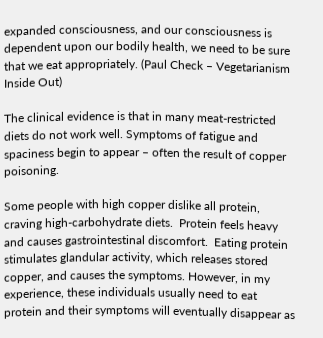expanded consciousness, and our consciousness is dependent upon our bodily health, we need to be sure that we eat appropriately. (Paul Check – Vegetarianism Inside Out)

The clinical evidence is that in many meat-restricted diets do not work well. Symptoms of fatigue and spaciness begin to appear – often the result of copper poisoning.

Some people with high copper dislike all protein, craving high-carbohydrate diets.  Protein feels heavy and causes gastrointestinal discomfort.  Eating protein stimulates glandular activity, which releases stored copper, and causes the symptoms. However, in my experience, these individuals usually need to eat protein and their symptoms will eventually disappear as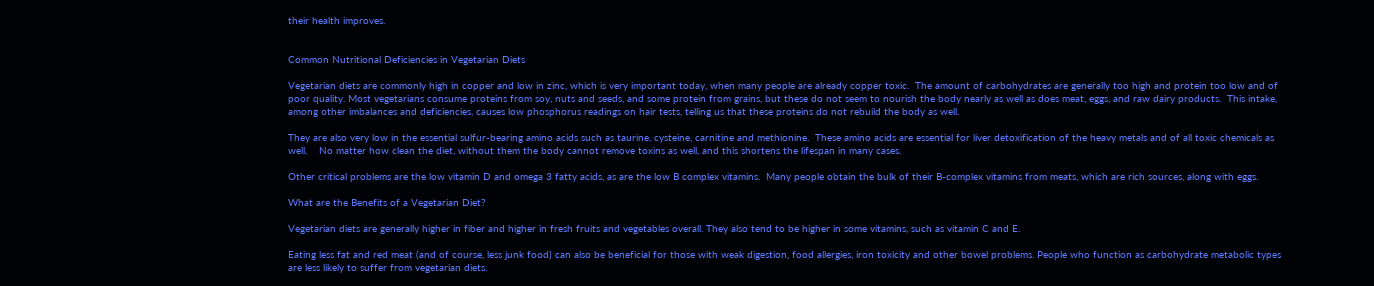their health improves.


Common Nutritional Deficiencies in Vegetarian Diets

Vegetarian diets are commonly high in copper and low in zinc, which is very important today, when many people are already copper toxic.  The amount of carbohydrates are generally too high and protein too low and of poor quality. Most vegetarians consume proteins from soy, nuts and seeds, and some protein from grains, but these do not seem to nourish the body nearly as well as does meat, eggs, and raw dairy products.  This intake, among other imbalances and deficiencies, causes low phosphorus readings on hair tests, telling us that these proteins do not rebuild the body as well.

They are also very low in the essential sulfur-bearing amino acids such as taurine, cysteine, carnitine and methionine.  These amino acids are essential for liver detoxification of the heavy metals and of all toxic chemicals as well.    No matter how clean the diet, without them the body cannot remove toxins as well, and this shortens the lifespan in many cases.

Other critical problems are the low vitamin D and omega 3 fatty acids, as are the low B complex vitamins.  Many people obtain the bulk of their B-complex vitamins from meats, which are rich sources, along with eggs.

What are the Benefits of a Vegetarian Diet?

Vegetarian diets are generally higher in fiber and higher in fresh fruits and vegetables overall. They also tend to be higher in some vitamins, such as vitamin C and E.

Eating less fat and red meat (and of course, less junk food) can also be beneficial for those with weak digestion, food allergies, iron toxicity and other bowel problems. People who function as carbohydrate metabolic types are less likely to suffer from vegetarian diets.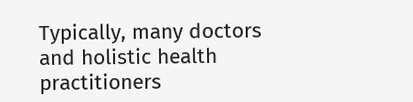Typically, many doctors and holistic health practitioners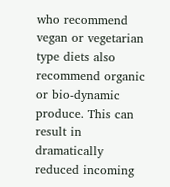who recommend vegan or vegetarian type diets also recommend organic or bio-dynamic produce. This can result in dramatically reduced incoming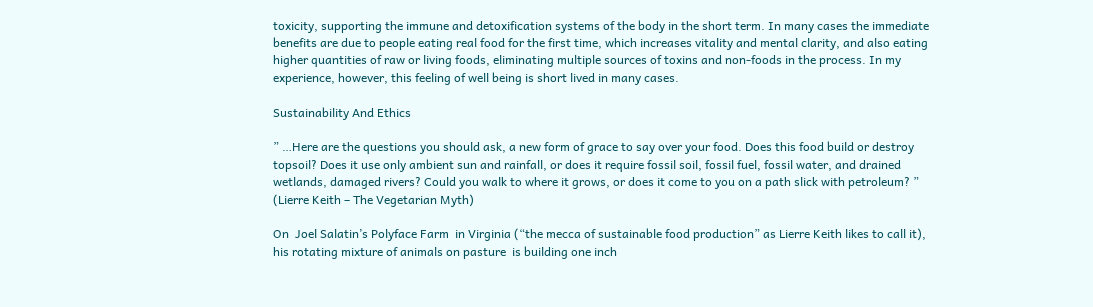toxicity, supporting the immune and detoxification systems of the body in the short term. In many cases the immediate benefits are due to people eating real food for the first time, which increases vitality and mental clarity, and also eating higher quantities of raw or living foods, eliminating multiple sources of toxins and non-foods in the process. In my experience, however, this feeling of well being is short lived in many cases.

Sustainability And Ethics

” …Here are the questions you should ask, a new form of grace to say over your food. Does this food build or destroy topsoil? Does it use only ambient sun and rainfall, or does it require fossil soil, fossil fuel, fossil water, and drained wetlands, damaged rivers? Could you walk to where it grows, or does it come to you on a path slick with petroleum? ” (Lierre Keith – The Vegetarian Myth)

On  Joel Salatin’s Polyface Farm  in Virginia (“the mecca of sustainable food production” as Lierre Keith likes to call it), his rotating mixture of animals on pasture  is building one inch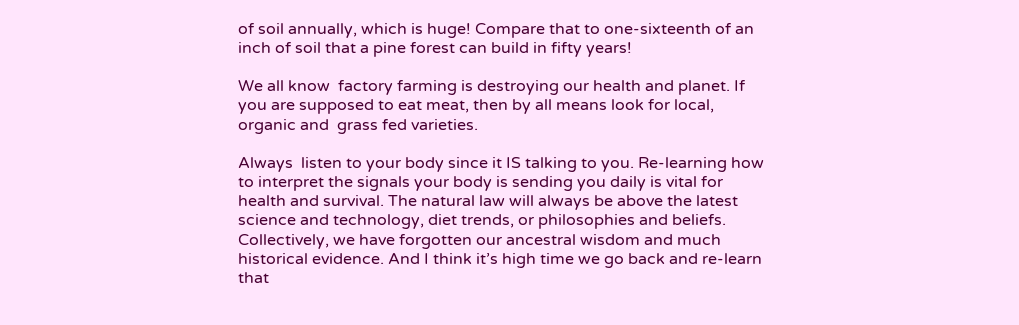of soil annually, which is huge! Compare that to one-sixteenth of an inch of soil that a pine forest can build in fifty years!

We all know  factory farming is destroying our health and planet. If you are supposed to eat meat, then by all means look for local, organic and  grass fed varieties.

Always  listen to your body since it IS talking to you. Re-learning how to interpret the signals your body is sending you daily is vital for health and survival. The natural law will always be above the latest science and technology, diet trends, or philosophies and beliefs. Collectively, we have forgotten our ancestral wisdom and much historical evidence. And I think it’s high time we go back and re-learn that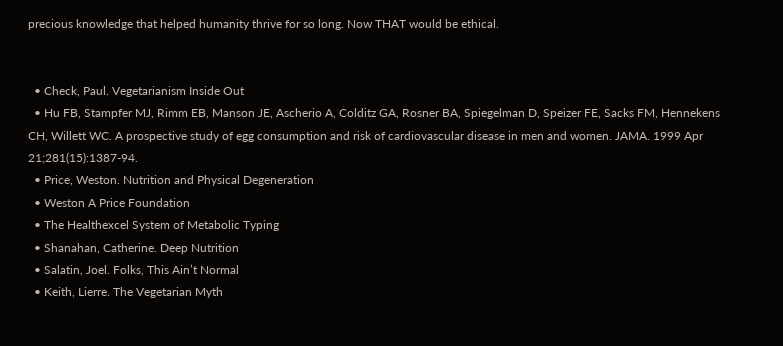precious knowledge that helped humanity thrive for so long. Now THAT would be ethical.


  • Check, Paul. Vegetarianism Inside Out
  • Hu FB, Stampfer MJ, Rimm EB, Manson JE, Ascherio A, Colditz GA, Rosner BA, Spiegelman D, Speizer FE, Sacks FM, Hennekens CH, Willett WC. A prospective study of egg consumption and risk of cardiovascular disease in men and women. JAMA. 1999 Apr 21;281(15):1387-94.
  • Price, Weston. Nutrition and Physical Degeneration
  • Weston A Price Foundation
  • The Healthexcel System of Metabolic Typing
  • Shanahan, Catherine. Deep Nutrition
  • Salatin, Joel. Folks, This Ain’t Normal
  • Keith, Lierre. The Vegetarian Myth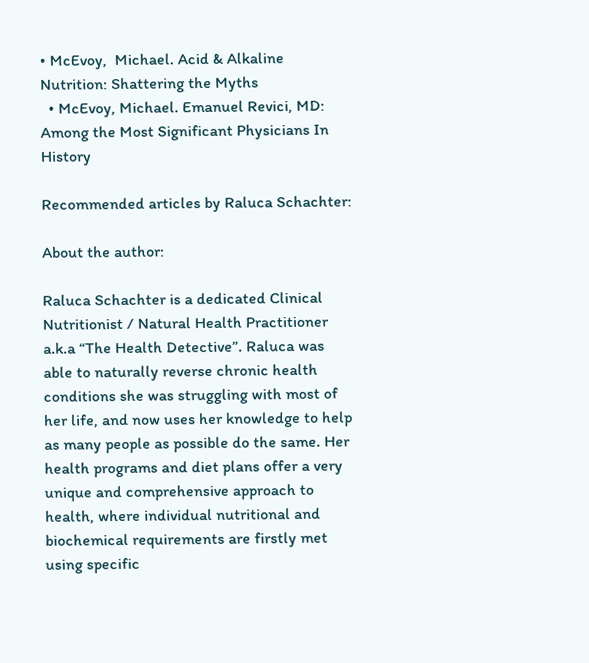• McEvoy,  Michael. Acid & Alkaline Nutrition: Shattering the Myths
  • McEvoy, Michael. Emanuel Revici, MD: Among the Most Significant Physicians In History

Recommended articles by Raluca Schachter:

About the author:

Raluca Schachter is a dedicated Clinical Nutritionist / Natural Health Practitioner a.k.a “The Health Detective”. Raluca was able to naturally reverse chronic health conditions she was struggling with most of her life, and now uses her knowledge to help as many people as possible do the same. Her health programs and diet plans offer a very unique and comprehensive approach to health, where individual nutritional and biochemical requirements are firstly met using specific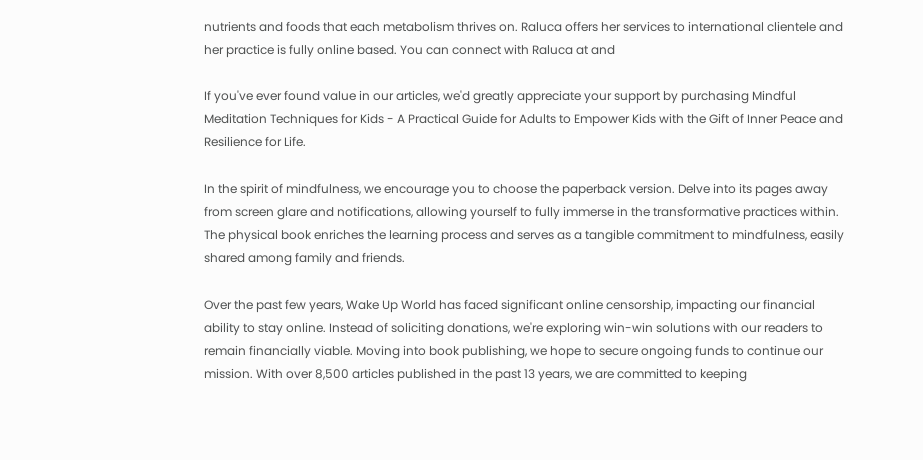nutrients and foods that each metabolism thrives on. Raluca offers her services to international clientele and her practice is fully online based. You can connect with Raluca at and

If you've ever found value in our articles, we'd greatly appreciate your support by purchasing Mindful Meditation Techniques for Kids - A Practical Guide for Adults to Empower Kids with the Gift of Inner Peace and Resilience for Life.

In the spirit of mindfulness, we encourage you to choose the paperback version. Delve into its pages away from screen glare and notifications, allowing yourself to fully immerse in the transformative practices within. The physical book enriches the learning process and serves as a tangible commitment to mindfulness, easily shared among family and friends.

Over the past few years, Wake Up World has faced significant online censorship, impacting our financial ability to stay online. Instead of soliciting donations, we're exploring win-win solutions with our readers to remain financially viable. Moving into book publishing, we hope to secure ongoing funds to continue our mission. With over 8,500 articles published in the past 13 years, we are committed to keeping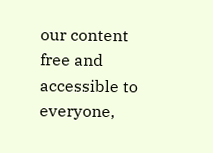our content free and accessible to everyone,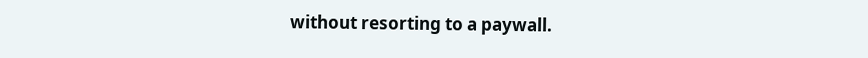without resorting to a paywall.